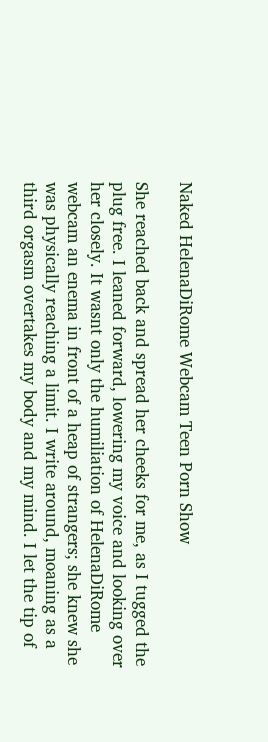Naked HelenaDiRome Webcam Teen Porn Show

She reached back and spread her cheeks for me, as I tugged the plug free. I leaned forward, lowering my voice and looking over her closely. It wasnt only the humiliation of HelenaDiRome webcam an enema in front of a heap of strangers; she knew she was physically reaching a limit. I write around, moaning as a third orgasm overtakes my body and my mind. I let the tip of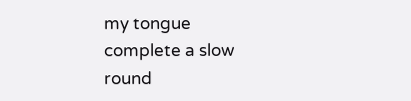my tongue complete a slow round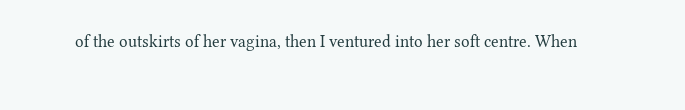of the outskirts of her vagina, then I ventured into her soft centre. When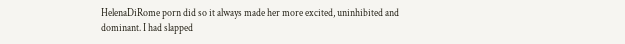HelenaDiRome porn did so it always made her more excited, uninhibited and dominant. I had slapped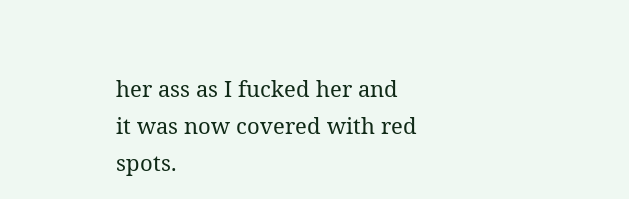her ass as I fucked her and it was now covered with red spots.